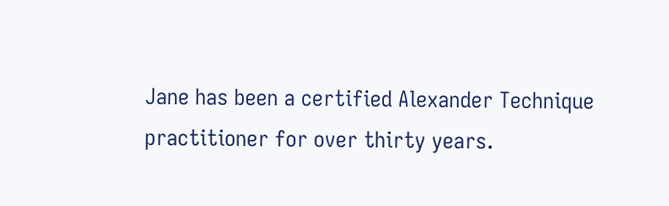Jane has been a certified Alexander Technique practitioner for over thirty years.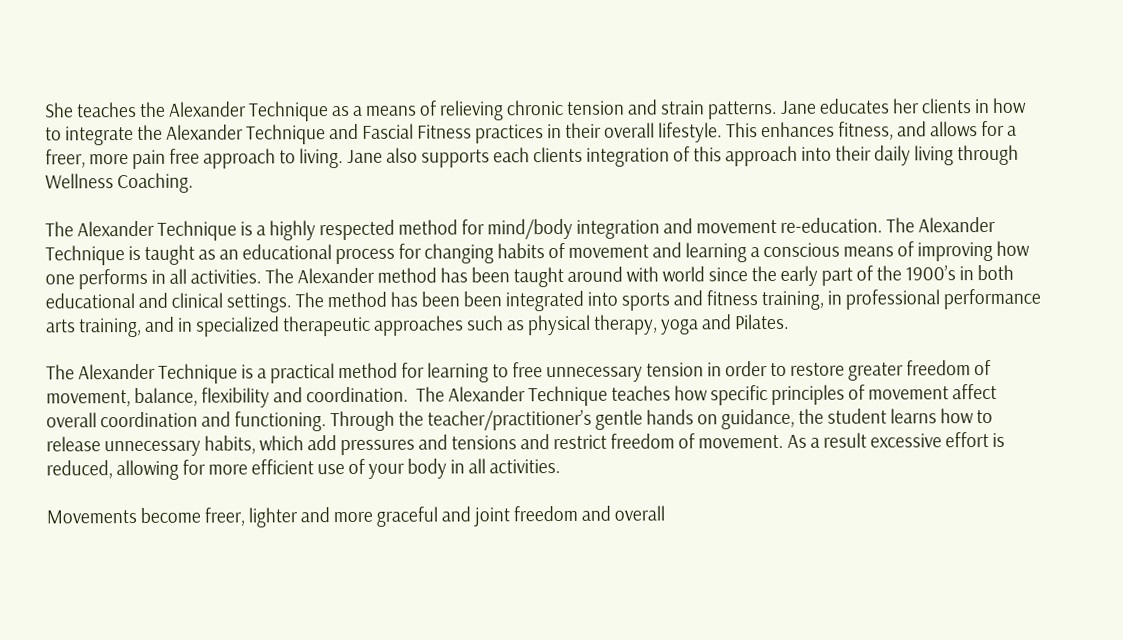She teaches the Alexander Technique as a means of relieving chronic tension and strain patterns. Jane educates her clients in how to integrate the Alexander Technique and Fascial Fitness practices in their overall lifestyle. This enhances fitness, and allows for a freer, more pain free approach to living. Jane also supports each clients integration of this approach into their daily living through Wellness Coaching.

The Alexander Technique is a highly respected method for mind/body integration and movement re-education. The Alexander Technique is taught as an educational process for changing habits of movement and learning a conscious means of improving how one performs in all activities. The Alexander method has been taught around with world since the early part of the 1900’s in both educational and clinical settings. The method has been been integrated into sports and fitness training, in professional performance arts training, and in specialized therapeutic approaches such as physical therapy, yoga and Pilates.

The Alexander Technique is a practical method for learning to free unnecessary tension in order to restore greater freedom of movement, balance, flexibility and coordination.  The Alexander Technique teaches how specific principles of movement affect overall coordination and functioning. Through the teacher/practitioner’s gentle hands on guidance, the student learns how to release unnecessary habits, which add pressures and tensions and restrict freedom of movement. As a result excessive effort is reduced, allowing for more efficient use of your body in all activities.

Movements become freer, lighter and more graceful and joint freedom and overall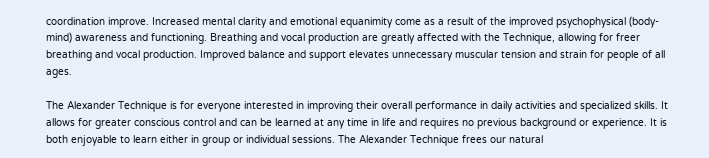coordination improve. Increased mental clarity and emotional equanimity come as a result of the improved psychophysical (body-mind) awareness and functioning. Breathing and vocal production are greatly affected with the Technique, allowing for freer breathing and vocal production. Improved balance and support elevates unnecessary muscular tension and strain for people of all ages.

The Alexander Technique is for everyone interested in improving their overall performance in daily activities and specialized skills. It allows for greater conscious control and can be learned at any time in life and requires no previous background or experience. It is both enjoyable to learn either in group or individual sessions. The Alexander Technique frees our natural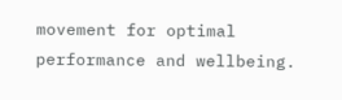movement for optimal performance and wellbeing.